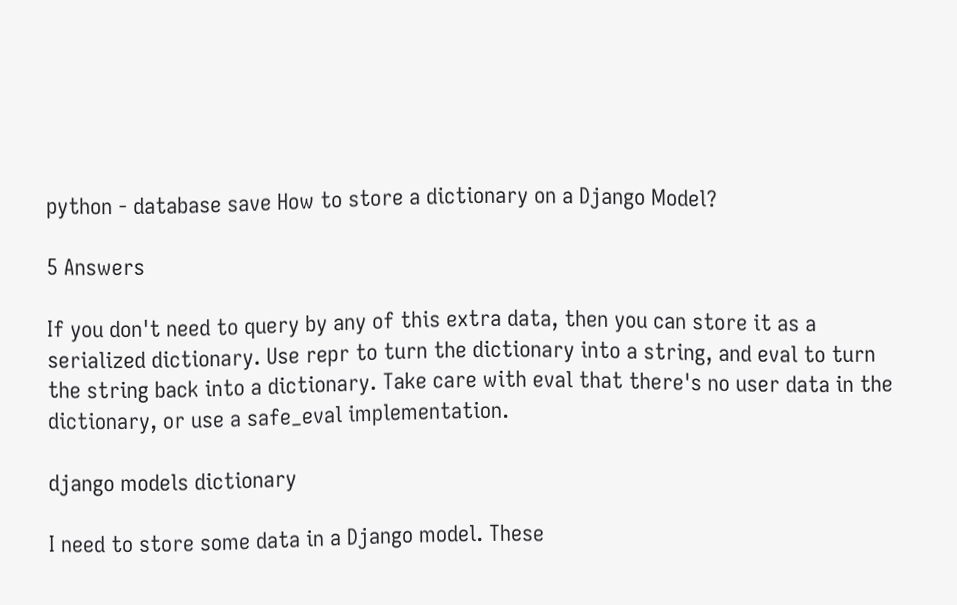python - database save How to store a dictionary on a Django Model?

5 Answers

If you don't need to query by any of this extra data, then you can store it as a serialized dictionary. Use repr to turn the dictionary into a string, and eval to turn the string back into a dictionary. Take care with eval that there's no user data in the dictionary, or use a safe_eval implementation.

django models dictionary

I need to store some data in a Django model. These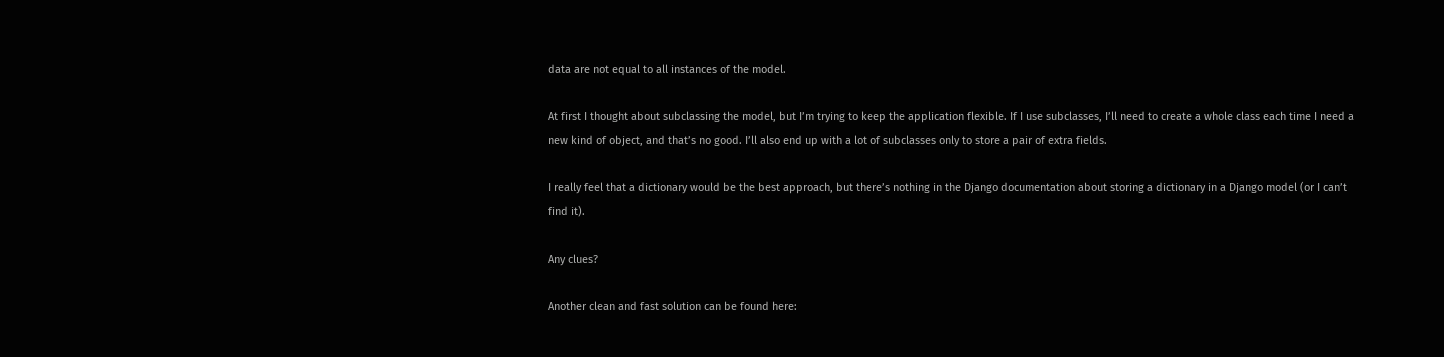data are not equal to all instances of the model.

At first I thought about subclassing the model, but I’m trying to keep the application flexible. If I use subclasses, I’ll need to create a whole class each time I need a new kind of object, and that’s no good. I’ll also end up with a lot of subclasses only to store a pair of extra fields.

I really feel that a dictionary would be the best approach, but there’s nothing in the Django documentation about storing a dictionary in a Django model (or I can’t find it).

Any clues?

Another clean and fast solution can be found here: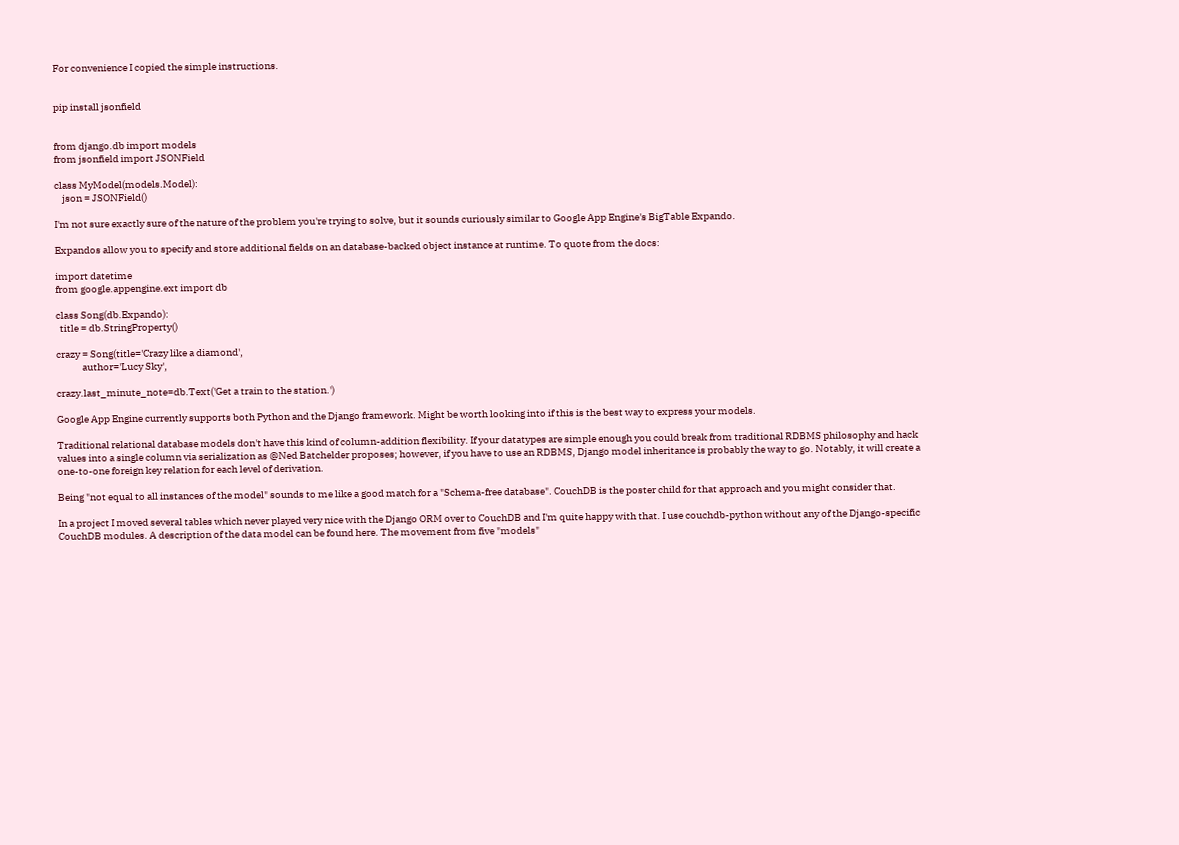For convenience I copied the simple instructions.


pip install jsonfield


from django.db import models
from jsonfield import JSONField

class MyModel(models.Model):
    json = JSONField()

I'm not sure exactly sure of the nature of the problem you're trying to solve, but it sounds curiously similar to Google App Engine's BigTable Expando.

Expandos allow you to specify and store additional fields on an database-backed object instance at runtime. To quote from the docs:

import datetime
from google.appengine.ext import db

class Song(db.Expando):
  title = db.StringProperty()

crazy = Song(title='Crazy like a diamond',
             author='Lucy Sky',

crazy.last_minute_note=db.Text('Get a train to the station.')

Google App Engine currently supports both Python and the Django framework. Might be worth looking into if this is the best way to express your models.

Traditional relational database models don't have this kind of column-addition flexibility. If your datatypes are simple enough you could break from traditional RDBMS philosophy and hack values into a single column via serialization as @Ned Batchelder proposes; however, if you have to use an RDBMS, Django model inheritance is probably the way to go. Notably, it will create a one-to-one foreign key relation for each level of derivation.

Being "not equal to all instances of the model" sounds to me like a good match for a "Schema-free database". CouchDB is the poster child for that approach and you might consider that.

In a project I moved several tables which never played very nice with the Django ORM over to CouchDB and I'm quite happy with that. I use couchdb-python without any of the Django-specific CouchDB modules. A description of the data model can be found here. The movement from five "models"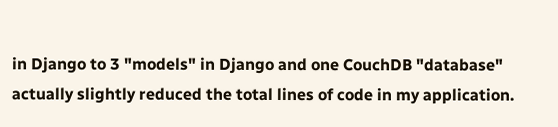in Django to 3 "models" in Django and one CouchDB "database" actually slightly reduced the total lines of code in my application.